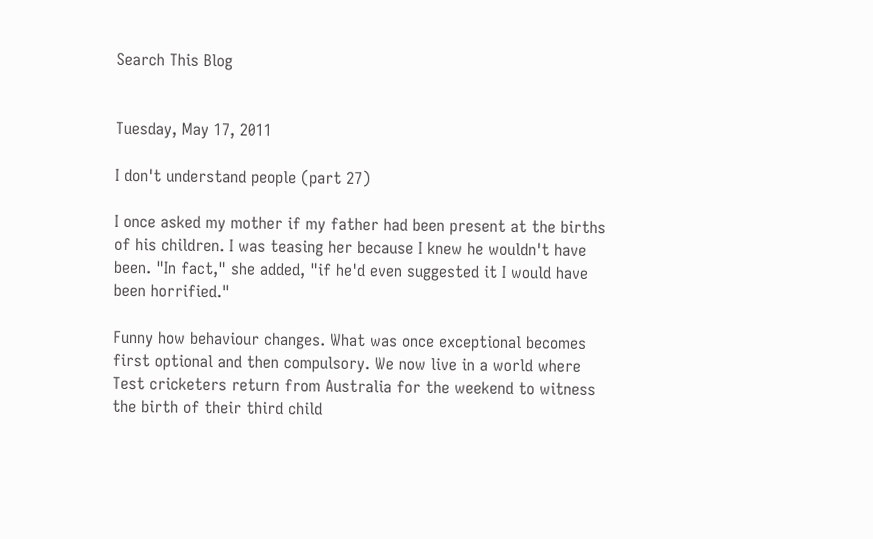Search This Blog


Tuesday, May 17, 2011

I don't understand people (part 27)

I once asked my mother if my father had been present at the births of his children. I was teasing her because I knew he wouldn't have been. "In fact," she added, "if he'd even suggested it I would have been horrified."

Funny how behaviour changes. What was once exceptional becomes first optional and then compulsory. We now live in a world where Test cricketers return from Australia for the weekend to witness the birth of their third child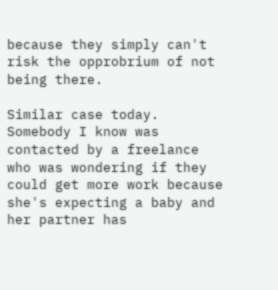because they simply can't risk the opprobrium of not being there.

Similar case today. Somebody I know was contacted by a freelance who was wondering if they could get more work because she's expecting a baby and her partner has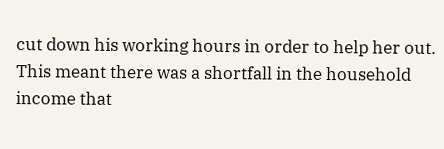cut down his working hours in order to help her out. This meant there was a shortfall in the household income that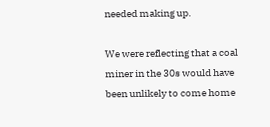needed making up.

We were reflecting that a coal miner in the 30s would have been unlikely to come home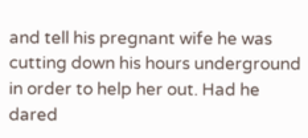and tell his pregnant wife he was cutting down his hours underground in order to help her out. Had he dared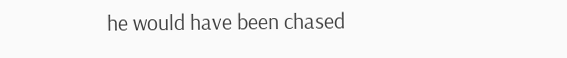he would have been chased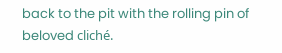back to the pit with the rolling pin of beloved cliché.